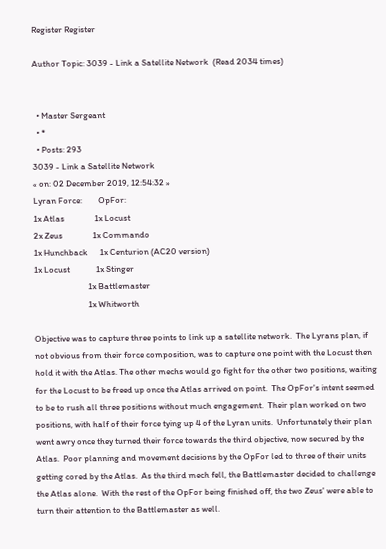Register Register

Author Topic: 3039 - Link a Satellite Network  (Read 2034 times)


  • Master Sergeant
  • *
  • Posts: 293
3039 - Link a Satellite Network
« on: 02 December 2019, 12:54:32 »
Lyran Force:        OpFor:
1x Atlas               1x Locust
2x Zeus               1x Commando
1x Hunchback      1x Centurion (AC20 version)
1x Locust             1x Stinger
                           1x Battlemaster
                           1x Whitworth

Objective was to capture three points to link up a satellite network.  The Lyrans plan, if not obvious from their force composition, was to capture one point with the Locust then hold it with the Atlas. The other mechs would go fight for the other two positions, waiting for the Locust to be freed up once the Atlas arrived on point.  The OpFor's intent seemed to be to rush all three positions without much engagement.  Their plan worked on two positions, with half of their force tying up 4 of the Lyran units.  Unfortunately their plan went awry once they turned their force towards the third objective, now secured by the Atlas.  Poor planning and movement decisions by the OpFor led to three of their units getting cored by the Atlas.  As the third mech fell, the Battlemaster decided to challenge the Atlas alone.  With the rest of the OpFor being finished off, the two Zeus' were able to turn their attention to the Battlemaster as well.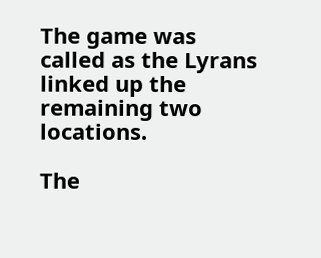The game was called as the Lyrans linked up the remaining two locations.

The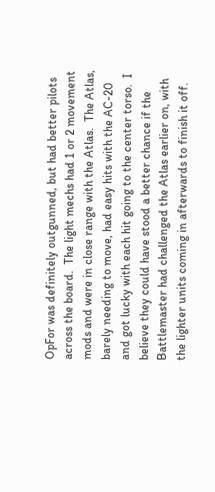OpFor was definitely outgunned, but had better pilots across the board.  The light mechs had 1 or 2 movement mods and were in close range with the Atlas.  The Atlas, barely needing to move, had easy hits with the AC-20 and got lucky with each hit going to the center torso.  I believe they could have stood a better chance if the Battlemaster had challenged the Atlas earlier on, with the lighter units coming in afterwards to finish it off.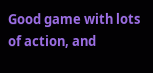Good game with lots of action, and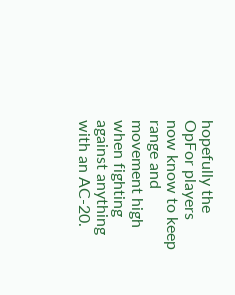hopefully the OpFor players now know to keep range and movement high when fighting against anything with an AC-20.